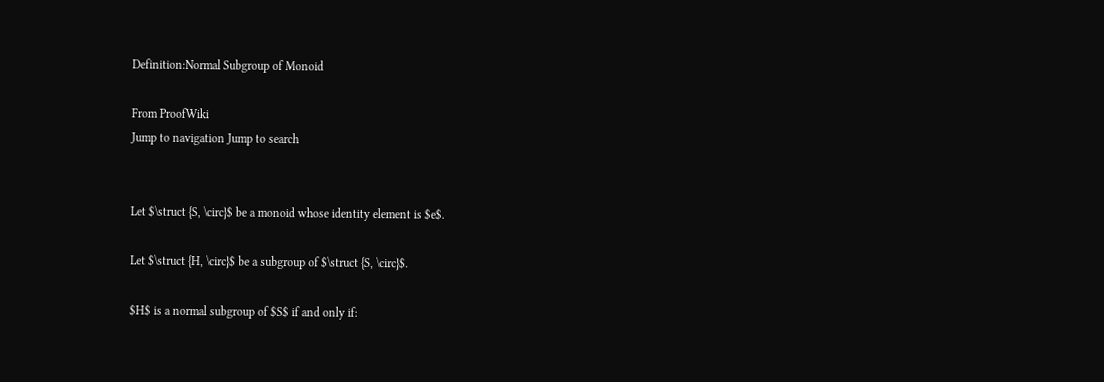Definition:Normal Subgroup of Monoid

From ProofWiki
Jump to navigation Jump to search


Let $\struct {S, \circ}$ be a monoid whose identity element is $e$.

Let $\struct {H, \circ}$ be a subgroup of $\struct {S, \circ}$.

$H$ is a normal subgroup of $S$ if and only if: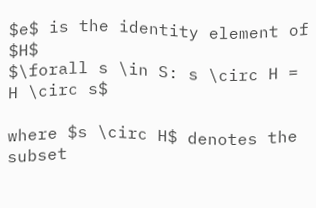$e$ is the identity element of $H$
$\forall s \in S: s \circ H = H \circ s$

where $s \circ H$ denotes the subset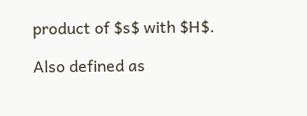product of $s$ with $H$.

Also defined as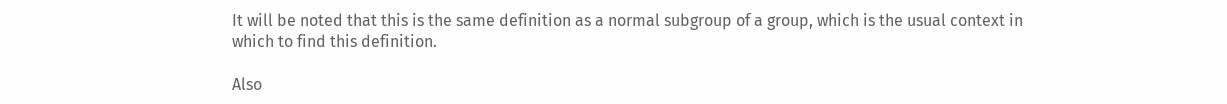It will be noted that this is the same definition as a normal subgroup of a group, which is the usual context in which to find this definition.

Also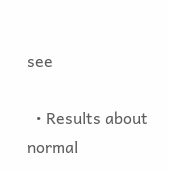see

  • Results about normal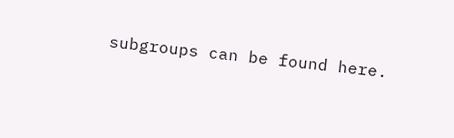subgroups can be found here.